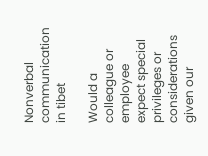Nonverbal communication in tibet

Would a colleague or employee expect special privileges or considerations given our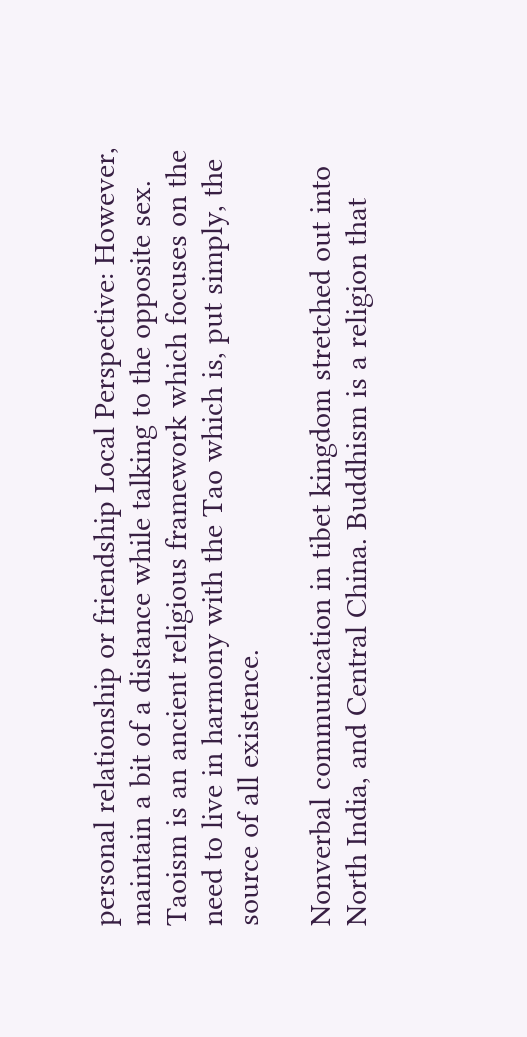personal relationship or friendship Local Perspective: However, maintain a bit of a distance while talking to the opposite sex. Taoism is an ancient religious framework which focuses on the need to live in harmony with the Tao which is, put simply, the source of all existence.

Nonverbal communication in tibet kingdom stretched out into North India, and Central China. Buddhism is a religion that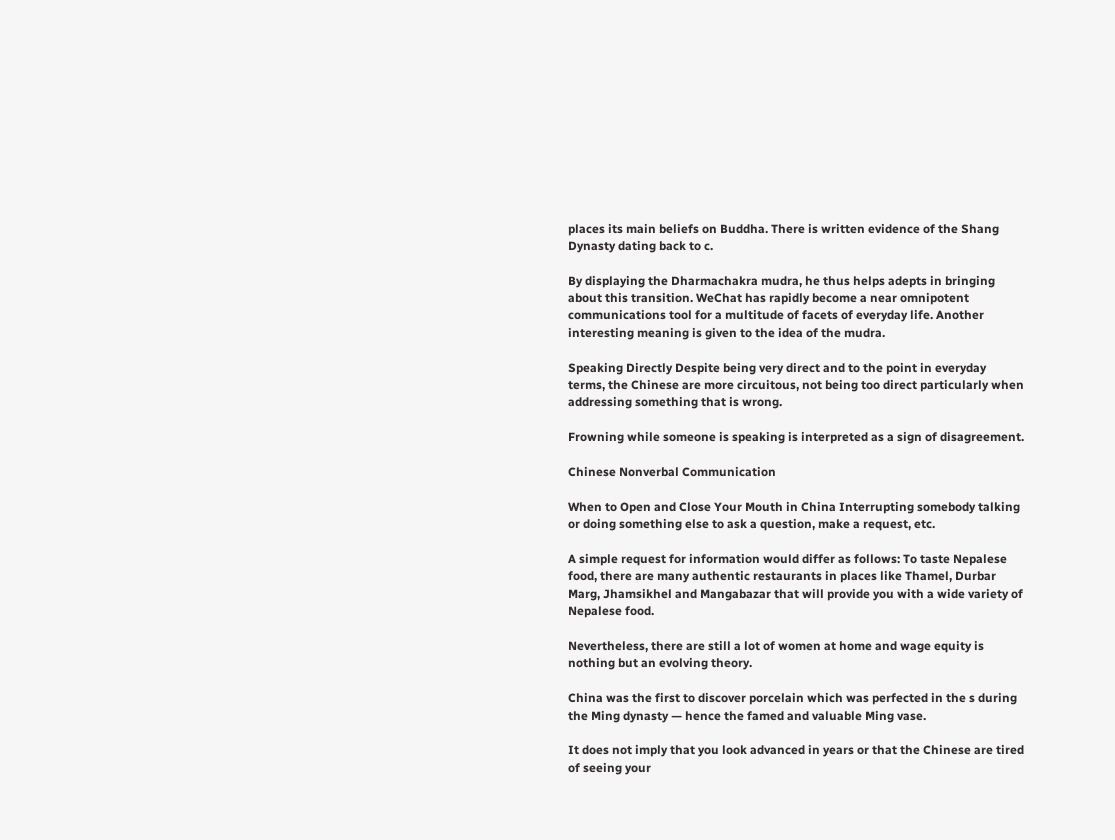places its main beliefs on Buddha. There is written evidence of the Shang Dynasty dating back to c.

By displaying the Dharmachakra mudra, he thus helps adepts in bringing about this transition. WeChat has rapidly become a near omnipotent communications tool for a multitude of facets of everyday life. Another interesting meaning is given to the idea of the mudra.

Speaking Directly Despite being very direct and to the point in everyday terms, the Chinese are more circuitous, not being too direct particularly when addressing something that is wrong.

Frowning while someone is speaking is interpreted as a sign of disagreement.

Chinese Nonverbal Communication

When to Open and Close Your Mouth in China Interrupting somebody talking or doing something else to ask a question, make a request, etc.

A simple request for information would differ as follows: To taste Nepalese food, there are many authentic restaurants in places like Thamel, Durbar Marg, Jhamsikhel and Mangabazar that will provide you with a wide variety of Nepalese food.

Nevertheless, there are still a lot of women at home and wage equity is nothing but an evolving theory.

China was the first to discover porcelain which was perfected in the s during the Ming dynasty — hence the famed and valuable Ming vase.

It does not imply that you look advanced in years or that the Chinese are tired of seeing your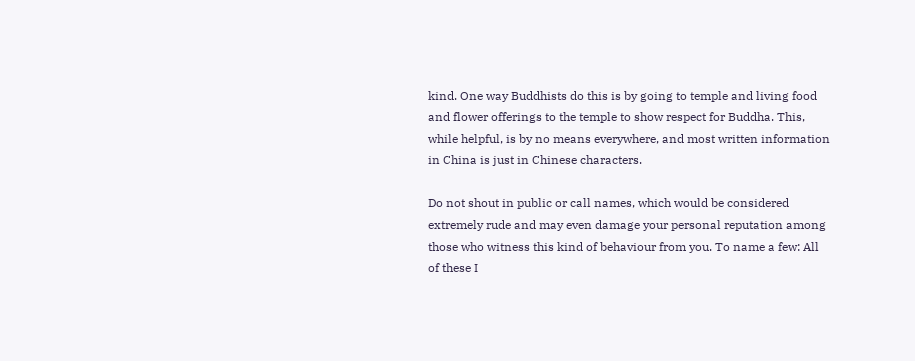kind. One way Buddhists do this is by going to temple and living food and flower offerings to the temple to show respect for Buddha. This, while helpful, is by no means everywhere, and most written information in China is just in Chinese characters.

Do not shout in public or call names, which would be considered extremely rude and may even damage your personal reputation among those who witness this kind of behaviour from you. To name a few: All of these I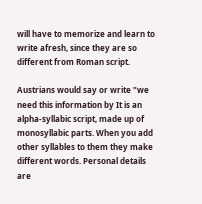will have to memorize and learn to write afresh, since they are so different from Roman script.

Austrians would say or write "we need this information by It is an alpha-syllabic script, made up of monosyllabic parts. When you add other syllables to them they make different words. Personal details are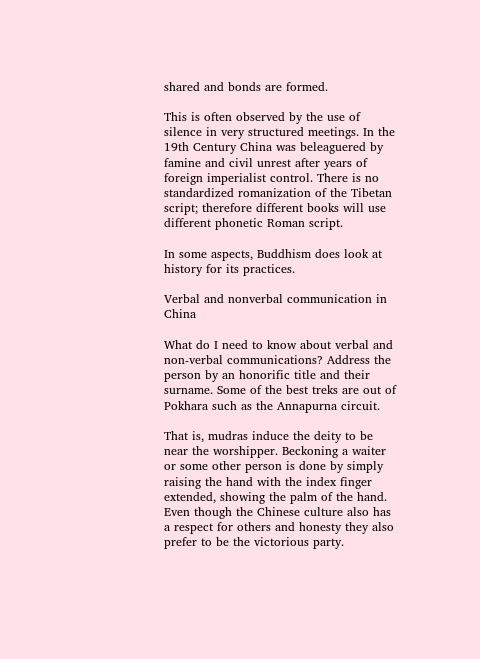shared and bonds are formed.

This is often observed by the use of silence in very structured meetings. In the 19th Century China was beleaguered by famine and civil unrest after years of foreign imperialist control. There is no standardized romanization of the Tibetan script; therefore different books will use different phonetic Roman script.

In some aspects, Buddhism does look at history for its practices.

Verbal and nonverbal communication in China

What do I need to know about verbal and non-verbal communications? Address the person by an honorific title and their surname. Some of the best treks are out of Pokhara such as the Annapurna circuit.

That is, mudras induce the deity to be near the worshipper. Beckoning a waiter or some other person is done by simply raising the hand with the index finger extended, showing the palm of the hand. Even though the Chinese culture also has a respect for others and honesty they also prefer to be the victorious party.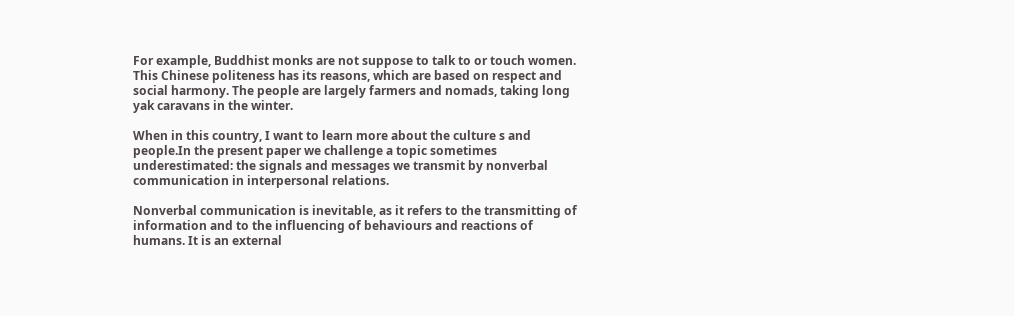For example, Buddhist monks are not suppose to talk to or touch women. This Chinese politeness has its reasons, which are based on respect and social harmony. The people are largely farmers and nomads, taking long yak caravans in the winter.

When in this country, I want to learn more about the culture s and people.In the present paper we challenge a topic sometimes underestimated: the signals and messages we transmit by nonverbal communication in interpersonal relations.

Nonverbal communication is inevitable, as it refers to the transmitting of information and to the influencing of behaviours and reactions of humans. It is an external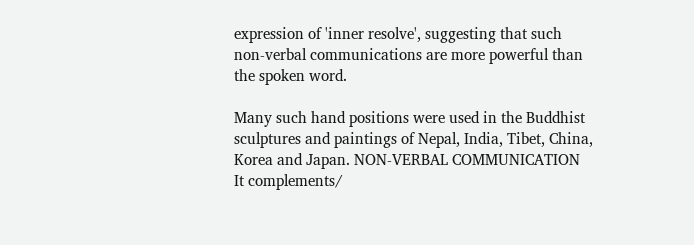expression of 'inner resolve', suggesting that such non-verbal communications are more powerful than the spoken word.

Many such hand positions were used in the Buddhist sculptures and paintings of Nepal, India, Tibet, China, Korea and Japan. NON-VERBAL COMMUNICATION It complements/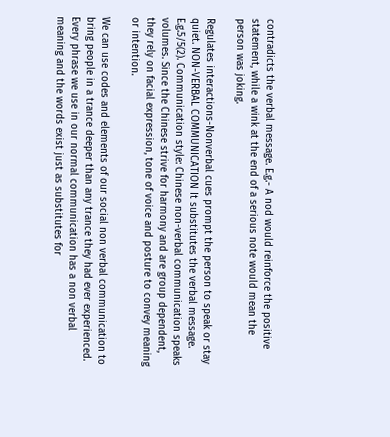contradicts the verbal message. E.g.- A nod would reinforce the positive statement, while a wink at the end of a serious note would mean the person was joking.

Regulates interactions-Nonverbal cues prompt the person to speak or stay quiet. NON-VERBAL COMMUNICATION It substitutes the verbal message. E.g.5/5(2). Communication style: Chinese non-verbal communication speaks volumes. Since the Chinese strive for harmony and are group dependent, they rely on facial expression, tone of voice and posture to convey meaning or intention.

We can use codes and elements of our social non verbal communication to bring people in a trance deeper than any trance they had ever experienced. Every phrase we use in our normal communication has a non verbal meaning and the words exist just as substitutes for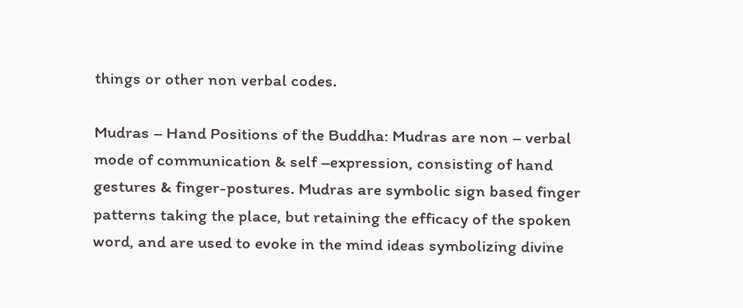things or other non verbal codes.

Mudras – Hand Positions of the Buddha: Mudras are non – verbal mode of communication & self –expression, consisting of hand gestures & finger-postures. Mudras are symbolic sign based finger patterns taking the place, but retaining the efficacy of the spoken word, and are used to evoke in the mind ideas symbolizing divine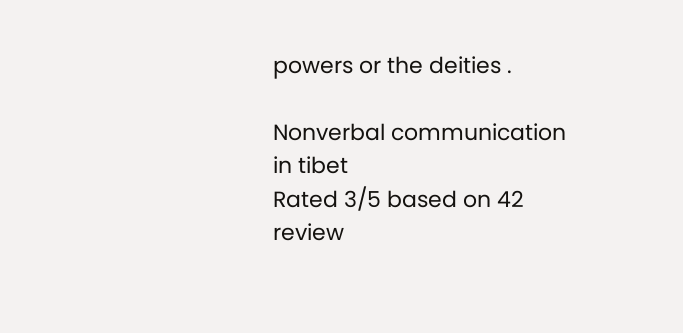powers or the deities .

Nonverbal communication in tibet
Rated 3/5 based on 42 review